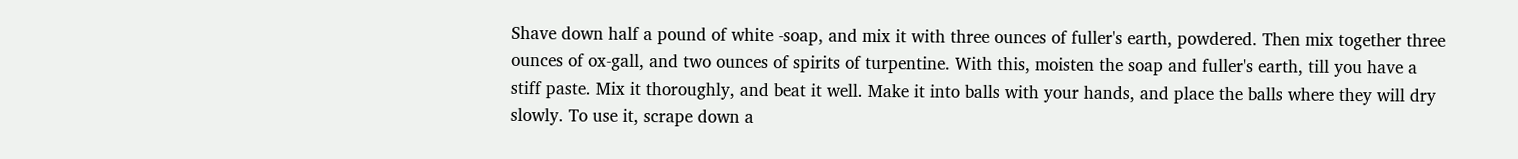Shave down half a pound of white -soap, and mix it with three ounces of fuller's earth, powdered. Then mix together three ounces of ox-gall, and two ounces of spirits of turpentine. With this, moisten the soap and fuller's earth, till you have a stiff paste. Mix it thoroughly, and beat it well. Make it into balls with your hands, and place the balls where they will dry slowly. To use it, scrape down a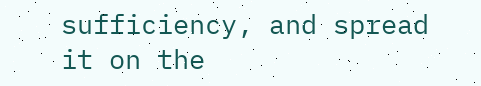sufficiency, and spread it on the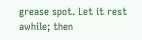grease spot. Let it rest awhile; then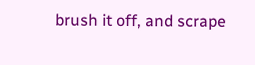brush it off, and scrape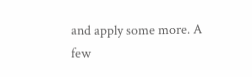and apply some more. A few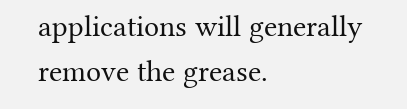applications will generally remove the grease.